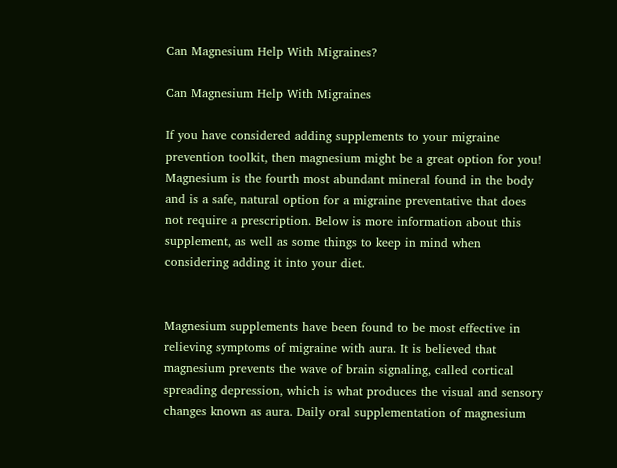Can Magnesium Help With Migraines?

Can Magnesium Help With Migraines

If you have considered adding supplements to your migraine prevention toolkit, then magnesium might be a great option for you! Magnesium is the fourth most abundant mineral found in the body and is a safe, natural option for a migraine preventative that does not require a prescription. Below is more information about this supplement, as well as some things to keep in mind when considering adding it into your diet.


Magnesium supplements have been found to be most effective in relieving symptoms of migraine with aura. It is believed that magnesium prevents the wave of brain signaling, called cortical spreading depression, which is what produces the visual and sensory changes known as aura. Daily oral supplementation of magnesium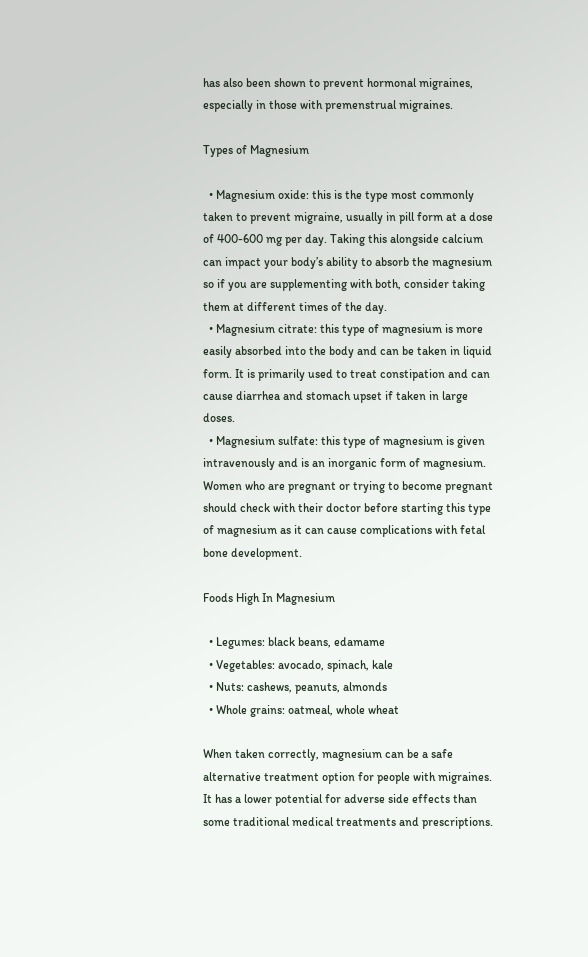has also been shown to prevent hormonal migraines, especially in those with premenstrual migraines.

Types of Magnesium

  • Magnesium oxide: this is the type most commonly taken to prevent migraine, usually in pill form at a dose of 400-600 mg per day. Taking this alongside calcium can impact your body’s ability to absorb the magnesium so if you are supplementing with both, consider taking them at different times of the day.
  • Magnesium citrate: this type of magnesium is more easily absorbed into the body and can be taken in liquid form. It is primarily used to treat constipation and can cause diarrhea and stomach upset if taken in large doses.
  • Magnesium sulfate: this type of magnesium is given intravenously and is an inorganic form of magnesium. Women who are pregnant or trying to become pregnant should check with their doctor before starting this type of magnesium as it can cause complications with fetal bone development.

Foods High In Magnesium

  • Legumes: black beans, edamame
  • Vegetables: avocado, spinach, kale
  • Nuts: cashews, peanuts, almonds
  • Whole grains: oatmeal, whole wheat

When taken correctly, magnesium can be a safe alternative treatment option for people with migraines. It has a lower potential for adverse side effects than some traditional medical treatments and prescriptions.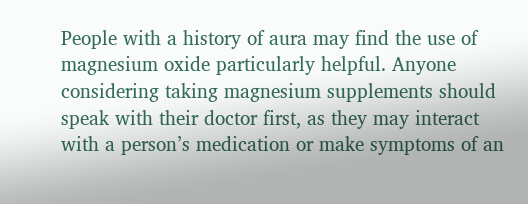People with a history of aura may find the use of magnesium oxide particularly helpful. Anyone considering taking magnesium supplements should speak with their doctor first, as they may interact with a person’s medication or make symptoms of an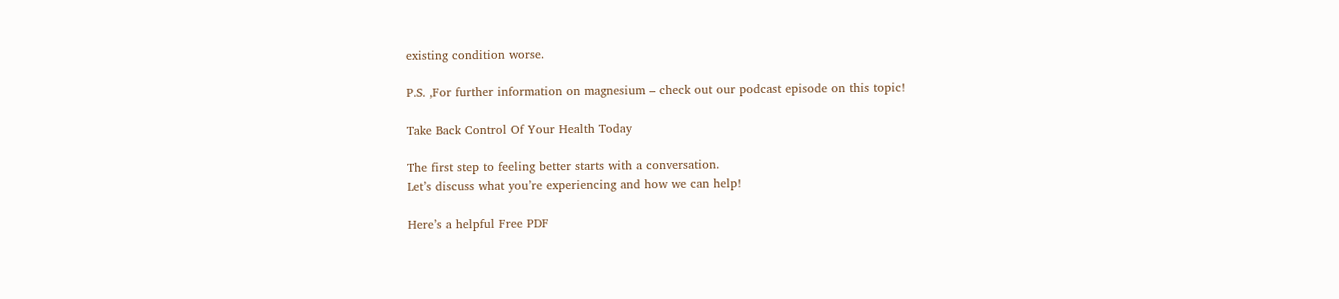existing condition worse.

P.S. ,For further information on magnesium – check out our podcast episode on this topic!

Take Back Control Of Your Health Today

The first step to feeling better starts with a conversation.
Let’s discuss what you’re experiencing and how we can help!

Here’s a helpful Free PDF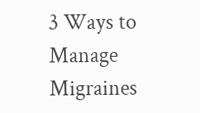3 Ways to Manage Migraines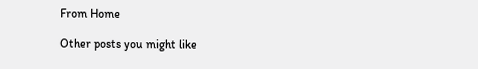From Home

Other posts you might like